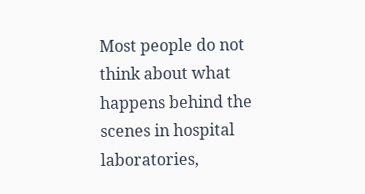Most people do not think about what happens behind the scenes in hospital laboratories,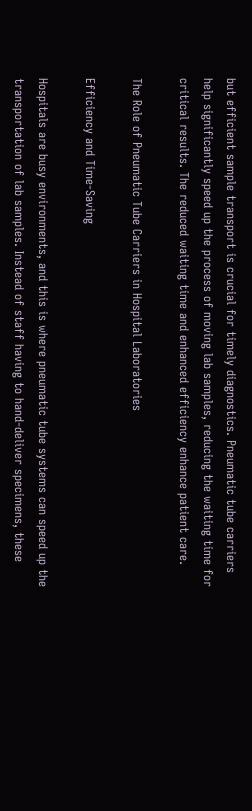but efficient sample transport is crucial for timely diagnostics. Pneumatic tube carriers help significantly speed up the process of moving lab samples, reducing the waiting time for critical results. The reduced waiting time and enhanced efficiency enhance patient care.

The Role of Pneumatic Tube Carriers in Hospital Laboratories

Efficiency and Time-Saving

Hospitals are busy environments, and this is where pneumatic tube systems can speed up the transportation of lab samples. Instead of staff having to hand-deliver specimens, these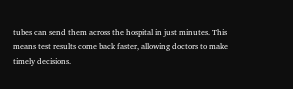tubes can send them across the hospital in just minutes. This means test results come back faster, allowing doctors to make timely decisions.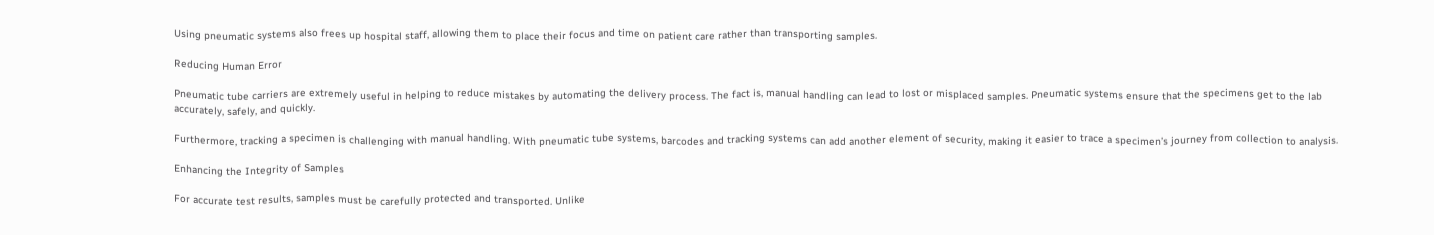Using pneumatic systems also frees up hospital staff, allowing them to place their focus and time on patient care rather than transporting samples.

Reducing Human Error

Pneumatic tube carriers are extremely useful in helping to reduce mistakes by automating the delivery process. The fact is, manual handling can lead to lost or misplaced samples. Pneumatic systems ensure that the specimens get to the lab accurately, safely, and quickly.

Furthermore, tracking a specimen is challenging with manual handling. With pneumatic tube systems, barcodes and tracking systems can add another element of security, making it easier to trace a specimen’s journey from collection to analysis.

Enhancing the Integrity of Samples

For accurate test results, samples must be carefully protected and transported. Unlike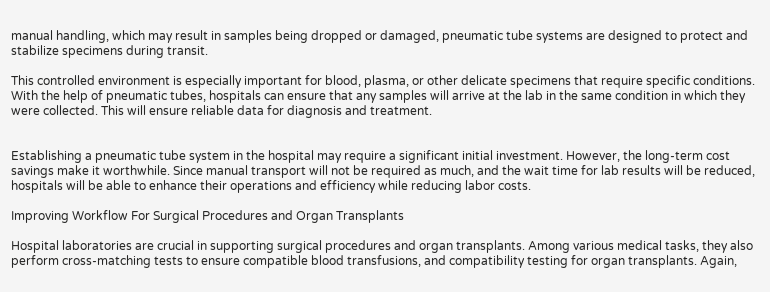manual handling, which may result in samples being dropped or damaged, pneumatic tube systems are designed to protect and stabilize specimens during transit.

This controlled environment is especially important for blood, plasma, or other delicate specimens that require specific conditions. With the help of pneumatic tubes, hospitals can ensure that any samples will arrive at the lab in the same condition in which they were collected. This will ensure reliable data for diagnosis and treatment.


Establishing a pneumatic tube system in the hospital may require a significant initial investment. However, the long-term cost savings make it worthwhile. Since manual transport will not be required as much, and the wait time for lab results will be reduced, hospitals will be able to enhance their operations and efficiency while reducing labor costs.

Improving Workflow For Surgical Procedures and Organ Transplants

Hospital laboratories are crucial in supporting surgical procedures and organ transplants. Among various medical tasks, they also perform cross-matching tests to ensure compatible blood transfusions, and compatibility testing for organ transplants. Again,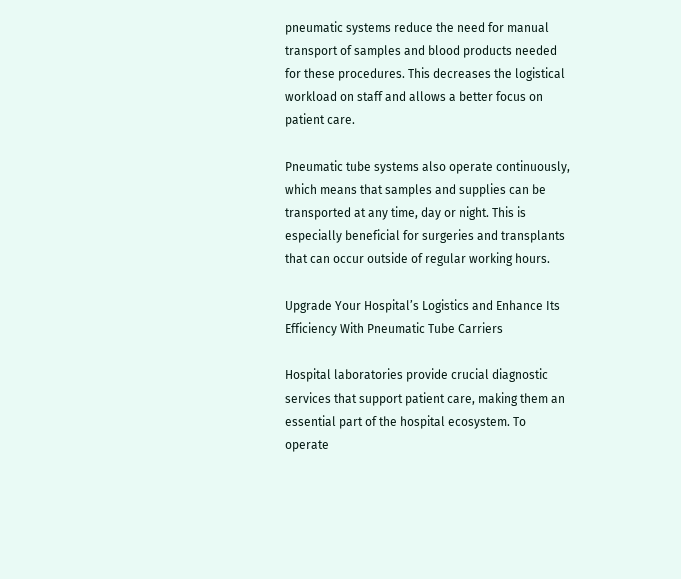pneumatic systems reduce the need for manual transport of samples and blood products needed for these procedures. This decreases the logistical workload on staff and allows a better focus on patient care.

Pneumatic tube systems also operate continuously, which means that samples and supplies can be transported at any time, day or night. This is especially beneficial for surgeries and transplants that can occur outside of regular working hours.

Upgrade Your Hospital’s Logistics and Enhance Its Efficiency With Pneumatic Tube Carriers

Hospital laboratories provide crucial diagnostic services that support patient care, making them an essential part of the hospital ecosystem. To operate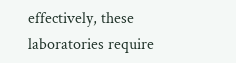effectively, these laboratories require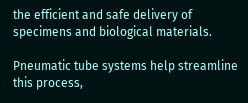the efficient and safe delivery of specimens and biological materials.

Pneumatic tube systems help streamline this process,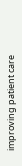improving patient care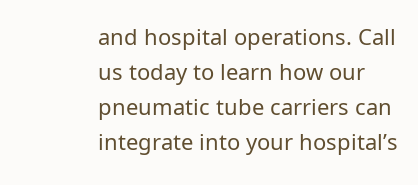and hospital operations. Call us today to learn how our pneumatic tube carriers can integrate into your hospital’s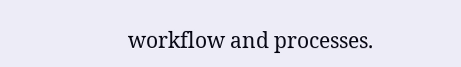workflow and processes.